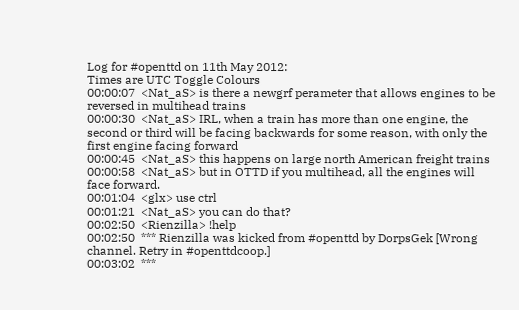Log for #openttd on 11th May 2012:
Times are UTC Toggle Colours
00:00:07  <Nat_aS> is there a newgrf perameter that allows engines to be reversed in multihead trains
00:00:30  <Nat_aS> IRL, when a train has more than one engine, the second or third will be facing backwards for some reason, with only the first engine facing forward
00:00:45  <Nat_aS> this happens on large north American freight trains
00:00:58  <Nat_aS> but in OTTD if you multihead, all the engines will face forward.
00:01:04  <glx> use ctrl
00:01:21  <Nat_aS> you can do that?
00:02:50  <Rienzilla> !help
00:02:50  *** Rienzilla was kicked from #openttd by DorpsGek [Wrong channel. Retry in #openttdcoop.]
00:03:02  ***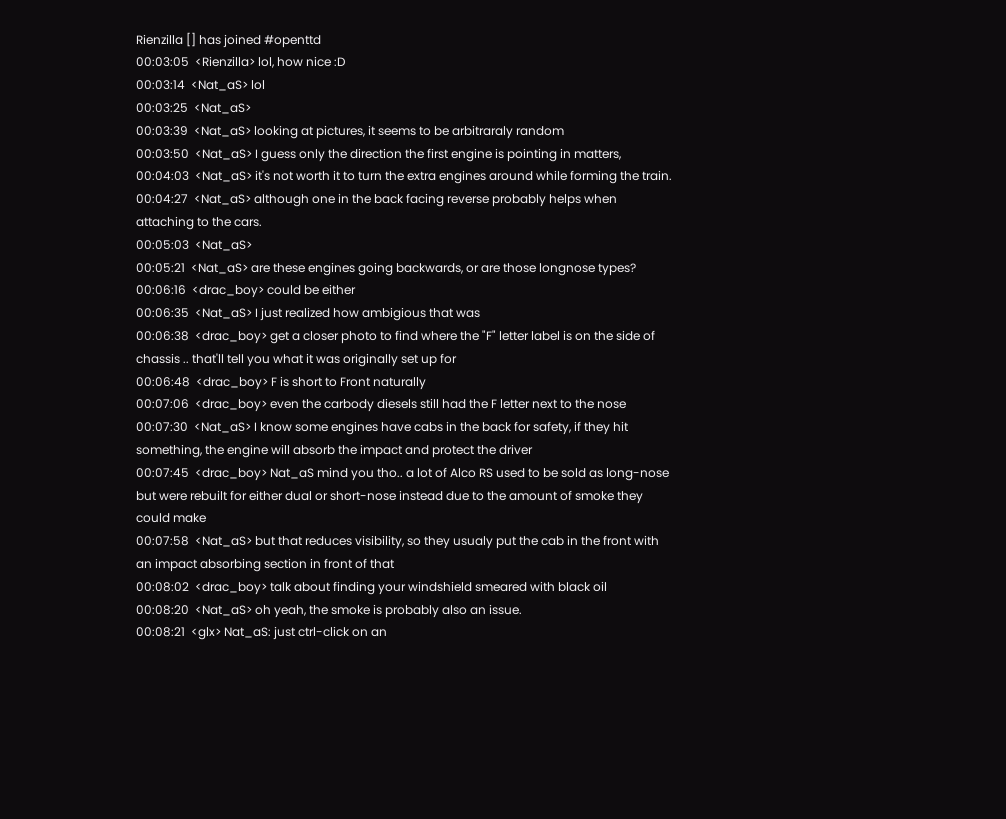Rienzilla [] has joined #openttd
00:03:05  <Rienzilla> lol, how nice :D
00:03:14  <Nat_aS> lol
00:03:25  <Nat_aS>
00:03:39  <Nat_aS> looking at pictures, it seems to be arbitraraly random
00:03:50  <Nat_aS> I guess only the direction the first engine is pointing in matters,
00:04:03  <Nat_aS> it's not worth it to turn the extra engines around while forming the train.
00:04:27  <Nat_aS> although one in the back facing reverse probably helps when attaching to the cars.
00:05:03  <Nat_aS>
00:05:21  <Nat_aS> are these engines going backwards, or are those longnose types?
00:06:16  <drac_boy> could be either
00:06:35  <Nat_aS> I just realized how ambigious that was
00:06:38  <drac_boy> get a closer photo to find where the "F" letter label is on the side of chassis .. that'll tell you what it was originally set up for
00:06:48  <drac_boy> F is short to Front naturally
00:07:06  <drac_boy> even the carbody diesels still had the F letter next to the nose
00:07:30  <Nat_aS> I know some engines have cabs in the back for safety, if they hit something, the engine will absorb the impact and protect the driver
00:07:45  <drac_boy> Nat_aS mind you tho.. a lot of Alco RS used to be sold as long-nose but were rebuilt for either dual or short-nose instead due to the amount of smoke they could make
00:07:58  <Nat_aS> but that reduces visibility, so they usualy put the cab in the front with an impact absorbing section in front of that
00:08:02  <drac_boy> talk about finding your windshield smeared with black oil
00:08:20  <Nat_aS> oh yeah, the smoke is probably also an issue.
00:08:21  <glx> Nat_aS: just ctrl-click on an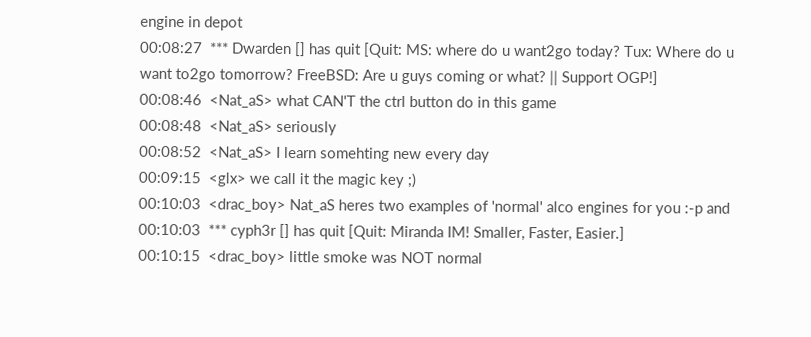engine in depot
00:08:27  *** Dwarden [] has quit [Quit: MS: where do u want2go today? Tux: Where do u want to2go tomorrow? FreeBSD: Are u guys coming or what? || Support OGP!]
00:08:46  <Nat_aS> what CAN'T the ctrl button do in this game
00:08:48  <Nat_aS> seriously
00:08:52  <Nat_aS> I learn somehting new every day
00:09:15  <glx> we call it the magic key ;)
00:10:03  <drac_boy> Nat_aS heres two examples of 'normal' alco engines for you :-p and
00:10:03  *** cyph3r [] has quit [Quit: Miranda IM! Smaller, Faster, Easier.]
00:10:15  <drac_boy> little smoke was NOT normal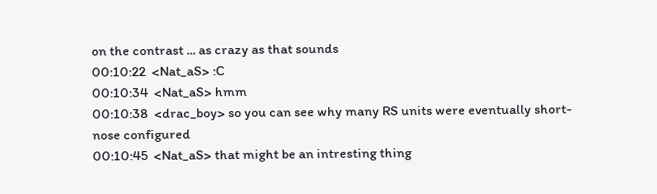on the contrast ... as crazy as that sounds
00:10:22  <Nat_aS> :C
00:10:34  <Nat_aS> hmm
00:10:38  <drac_boy> so you can see why many RS units were eventually short-nose configured
00:10:45  <Nat_aS> that might be an intresting thing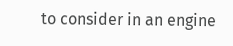to consider in an engine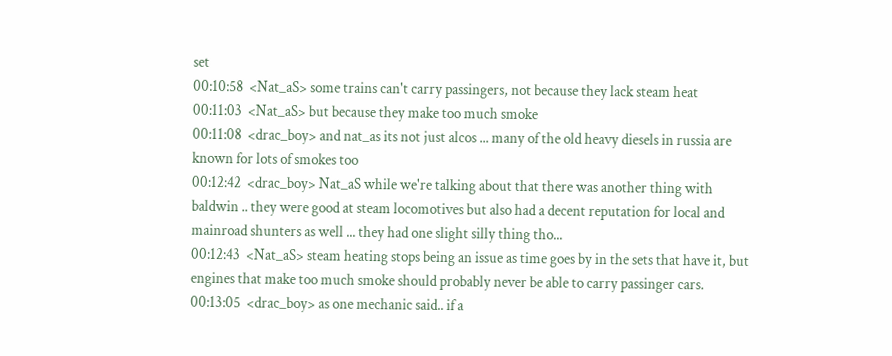set
00:10:58  <Nat_aS> some trains can't carry passingers, not because they lack steam heat
00:11:03  <Nat_aS> but because they make too much smoke
00:11:08  <drac_boy> and nat_as its not just alcos ... many of the old heavy diesels in russia are known for lots of smokes too
00:12:42  <drac_boy> Nat_aS while we're talking about that there was another thing with baldwin .. they were good at steam locomotives but also had a decent reputation for local and mainroad shunters as well ... they had one slight silly thing tho...
00:12:43  <Nat_aS> steam heating stops being an issue as time goes by in the sets that have it, but engines that make too much smoke should probably never be able to carry passinger cars.
00:13:05  <drac_boy> as one mechanic said.. if a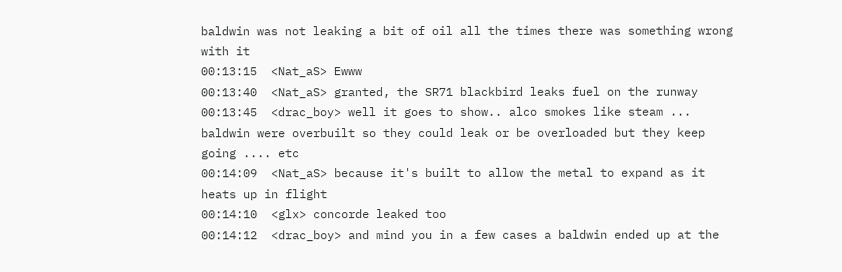baldwin was not leaking a bit of oil all the times there was something wrong with it
00:13:15  <Nat_aS> Ewww
00:13:40  <Nat_aS> granted, the SR71 blackbird leaks fuel on the runway
00:13:45  <drac_boy> well it goes to show.. alco smokes like steam ... baldwin were overbuilt so they could leak or be overloaded but they keep going .... etc
00:14:09  <Nat_aS> because it's built to allow the metal to expand as it heats up in flight
00:14:10  <glx> concorde leaked too
00:14:12  <drac_boy> and mind you in a few cases a baldwin ended up at the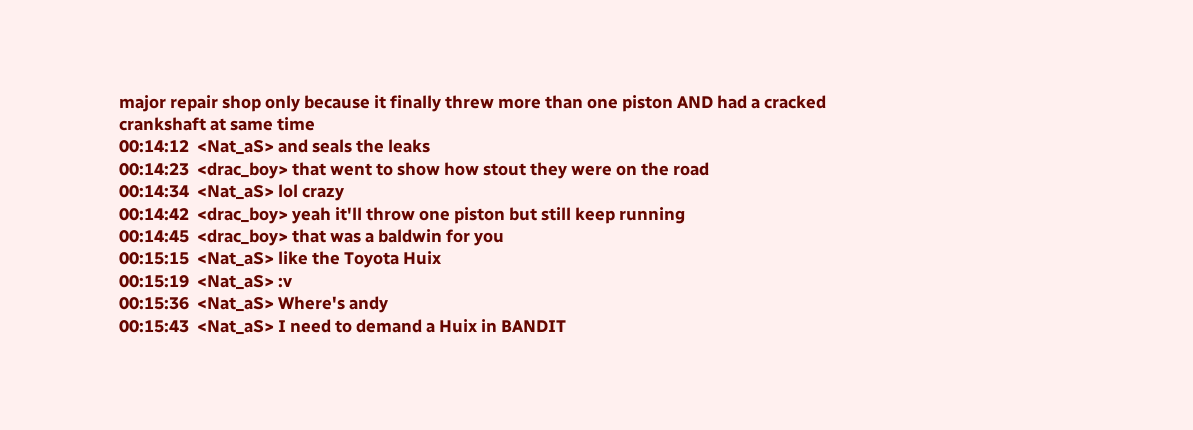major repair shop only because it finally threw more than one piston AND had a cracked crankshaft at same time
00:14:12  <Nat_aS> and seals the leaks
00:14:23  <drac_boy> that went to show how stout they were on the road
00:14:34  <Nat_aS> lol crazy
00:14:42  <drac_boy> yeah it'll throw one piston but still keep running
00:14:45  <drac_boy> that was a baldwin for you
00:15:15  <Nat_aS> like the Toyota Huix
00:15:19  <Nat_aS> :v
00:15:36  <Nat_aS> Where's andy
00:15:43  <Nat_aS> I need to demand a Huix in BANDIT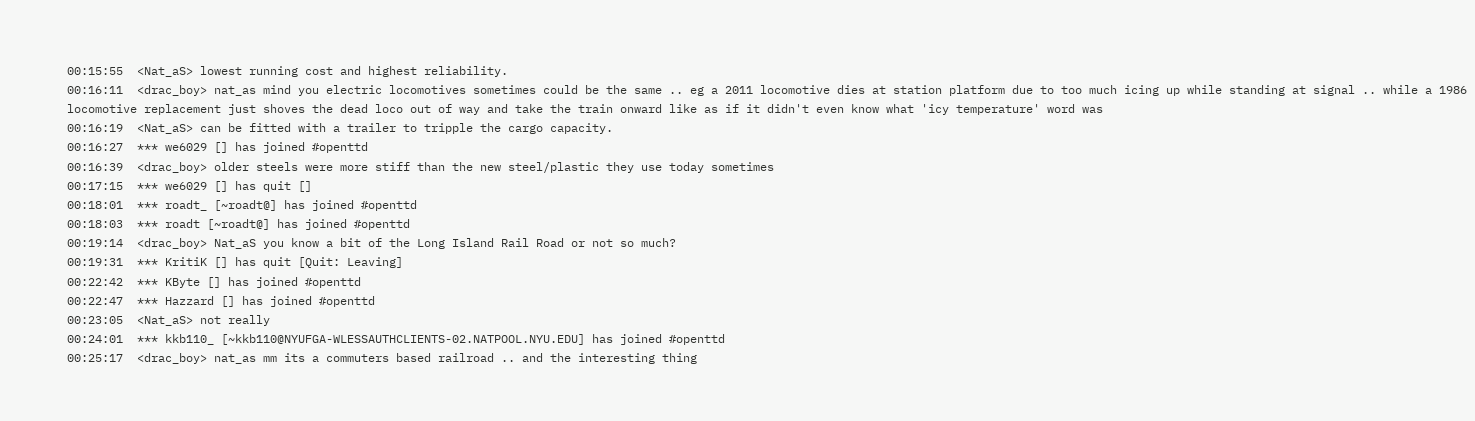00:15:55  <Nat_aS> lowest running cost and highest reliability.
00:16:11  <drac_boy> nat_as mind you electric locomotives sometimes could be the same .. eg a 2011 locomotive dies at station platform due to too much icing up while standing at signal .. while a 1986 locomotive replacement just shoves the dead loco out of way and take the train onward like as if it didn't even know what 'icy temperature' word was
00:16:19  <Nat_aS> can be fitted with a trailer to tripple the cargo capacity.
00:16:27  *** we6029 [] has joined #openttd
00:16:39  <drac_boy> older steels were more stiff than the new steel/plastic they use today sometimes
00:17:15  *** we6029 [] has quit []
00:18:01  *** roadt_ [~roadt@] has joined #openttd
00:18:03  *** roadt [~roadt@] has joined #openttd
00:19:14  <drac_boy> Nat_aS you know a bit of the Long Island Rail Road or not so much?
00:19:31  *** KritiK [] has quit [Quit: Leaving]
00:22:42  *** KByte [] has joined #openttd
00:22:47  *** Hazzard [] has joined #openttd
00:23:05  <Nat_aS> not really
00:24:01  *** kkb110_ [~kkb110@NYUFGA-WLESSAUTHCLIENTS-02.NATPOOL.NYU.EDU] has joined #openttd
00:25:17  <drac_boy> nat_as mm its a commuters based railroad .. and the interesting thing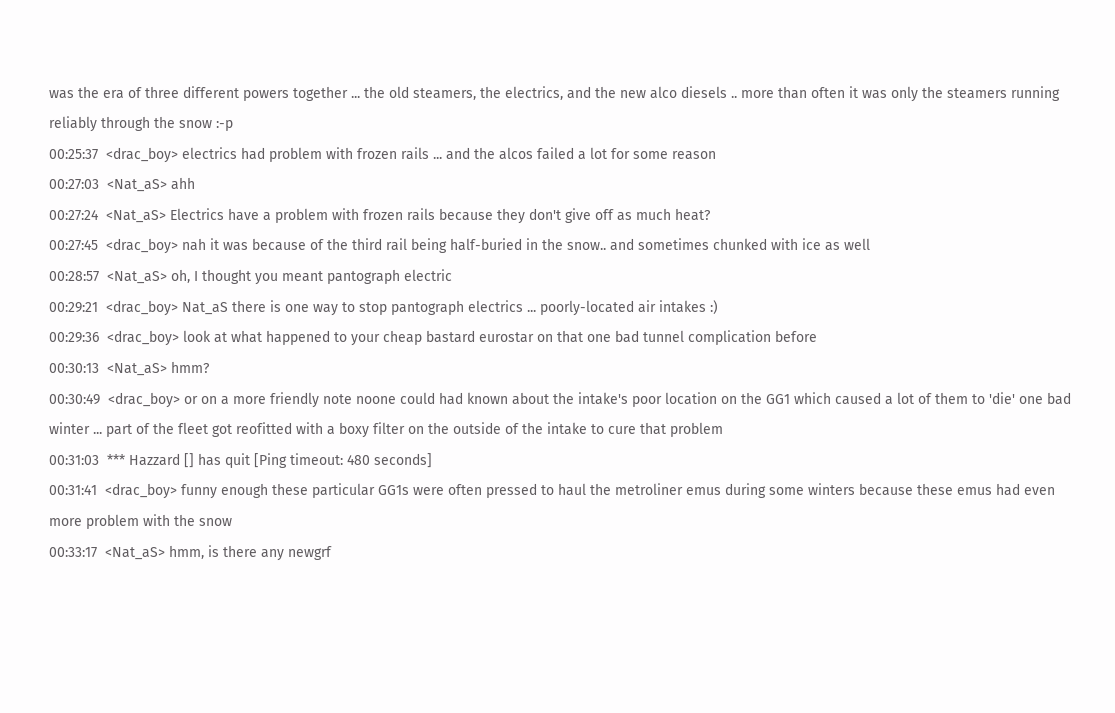was the era of three different powers together ... the old steamers, the electrics, and the new alco diesels .. more than often it was only the steamers running reliably through the snow :-p
00:25:37  <drac_boy> electrics had problem with frozen rails ... and the alcos failed a lot for some reason
00:27:03  <Nat_aS> ahh
00:27:24  <Nat_aS> Electrics have a problem with frozen rails because they don't give off as much heat?
00:27:45  <drac_boy> nah it was because of the third rail being half-buried in the snow.. and sometimes chunked with ice as well
00:28:57  <Nat_aS> oh, I thought you meant pantograph electric
00:29:21  <drac_boy> Nat_aS there is one way to stop pantograph electrics ... poorly-located air intakes :)
00:29:36  <drac_boy> look at what happened to your cheap bastard eurostar on that one bad tunnel complication before
00:30:13  <Nat_aS> hmm?
00:30:49  <drac_boy> or on a more friendly note noone could had known about the intake's poor location on the GG1 which caused a lot of them to 'die' one bad winter ... part of the fleet got reofitted with a boxy filter on the outside of the intake to cure that problem
00:31:03  *** Hazzard [] has quit [Ping timeout: 480 seconds]
00:31:41  <drac_boy> funny enough these particular GG1s were often pressed to haul the metroliner emus during some winters because these emus had even more problem with the snow
00:33:17  <Nat_aS> hmm, is there any newgrf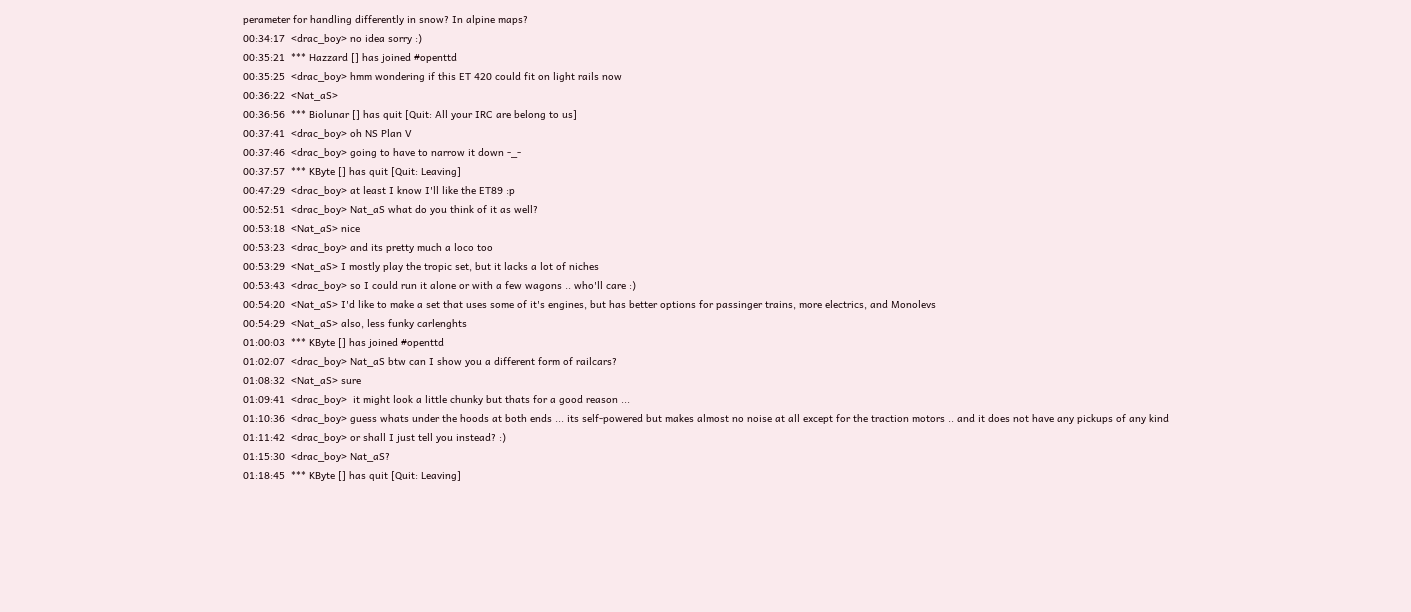perameter for handling differently in snow? In alpine maps?
00:34:17  <drac_boy> no idea sorry :)
00:35:21  *** Hazzard [] has joined #openttd
00:35:25  <drac_boy> hmm wondering if this ET 420 could fit on light rails now
00:36:22  <Nat_aS>
00:36:56  *** Biolunar [] has quit [Quit: All your IRC are belong to us]
00:37:41  <drac_boy> oh NS Plan V
00:37:46  <drac_boy> going to have to narrow it down -_-
00:37:57  *** KByte [] has quit [Quit: Leaving]
00:47:29  <drac_boy> at least I know I'll like the ET89 :p
00:52:51  <drac_boy> Nat_aS what do you think of it as well?
00:53:18  <Nat_aS> nice
00:53:23  <drac_boy> and its pretty much a loco too
00:53:29  <Nat_aS> I mostly play the tropic set, but it lacks a lot of niches
00:53:43  <drac_boy> so I could run it alone or with a few wagons .. who'll care :)
00:54:20  <Nat_aS> I'd like to make a set that uses some of it's engines, but has better options for passinger trains, more electrics, and Monolevs
00:54:29  <Nat_aS> also, less funky carlenghts
01:00:03  *** KByte [] has joined #openttd
01:02:07  <drac_boy> Nat_aS btw can I show you a different form of railcars?
01:08:32  <Nat_aS> sure
01:09:41  <drac_boy>  it might look a little chunky but thats for a good reason ...
01:10:36  <drac_boy> guess whats under the hoods at both ends ... its self-powered but makes almost no noise at all except for the traction motors .. and it does not have any pickups of any kind
01:11:42  <drac_boy> or shall I just tell you instead? :)
01:15:30  <drac_boy> Nat_aS?
01:18:45  *** KByte [] has quit [Quit: Leaving]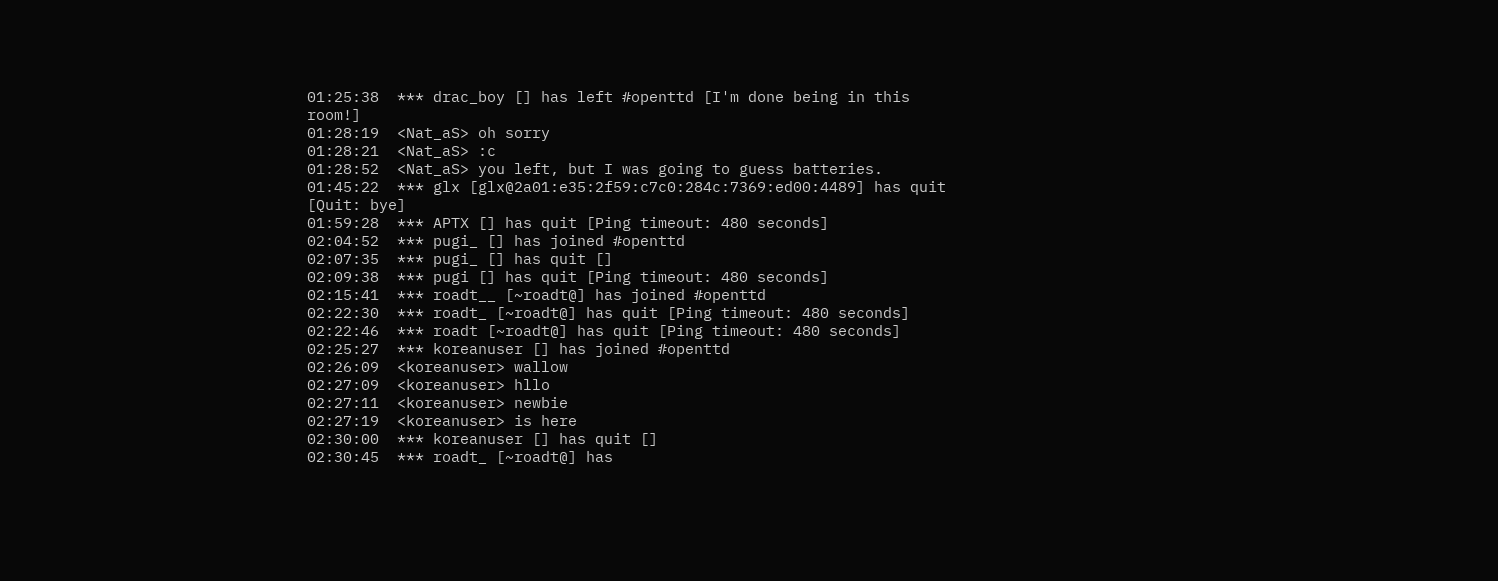01:25:38  *** drac_boy [] has left #openttd [I'm done being in this room!]
01:28:19  <Nat_aS> oh sorry
01:28:21  <Nat_aS> :c
01:28:52  <Nat_aS> you left, but I was going to guess batteries.
01:45:22  *** glx [glx@2a01:e35:2f59:c7c0:284c:7369:ed00:4489] has quit [Quit: bye]
01:59:28  *** APTX [] has quit [Ping timeout: 480 seconds]
02:04:52  *** pugi_ [] has joined #openttd
02:07:35  *** pugi_ [] has quit []
02:09:38  *** pugi [] has quit [Ping timeout: 480 seconds]
02:15:41  *** roadt__ [~roadt@] has joined #openttd
02:22:30  *** roadt_ [~roadt@] has quit [Ping timeout: 480 seconds]
02:22:46  *** roadt [~roadt@] has quit [Ping timeout: 480 seconds]
02:25:27  *** koreanuser [] has joined #openttd
02:26:09  <koreanuser> wallow
02:27:09  <koreanuser> hllo
02:27:11  <koreanuser> newbie
02:27:19  <koreanuser> is here
02:30:00  *** koreanuser [] has quit []
02:30:45  *** roadt_ [~roadt@] has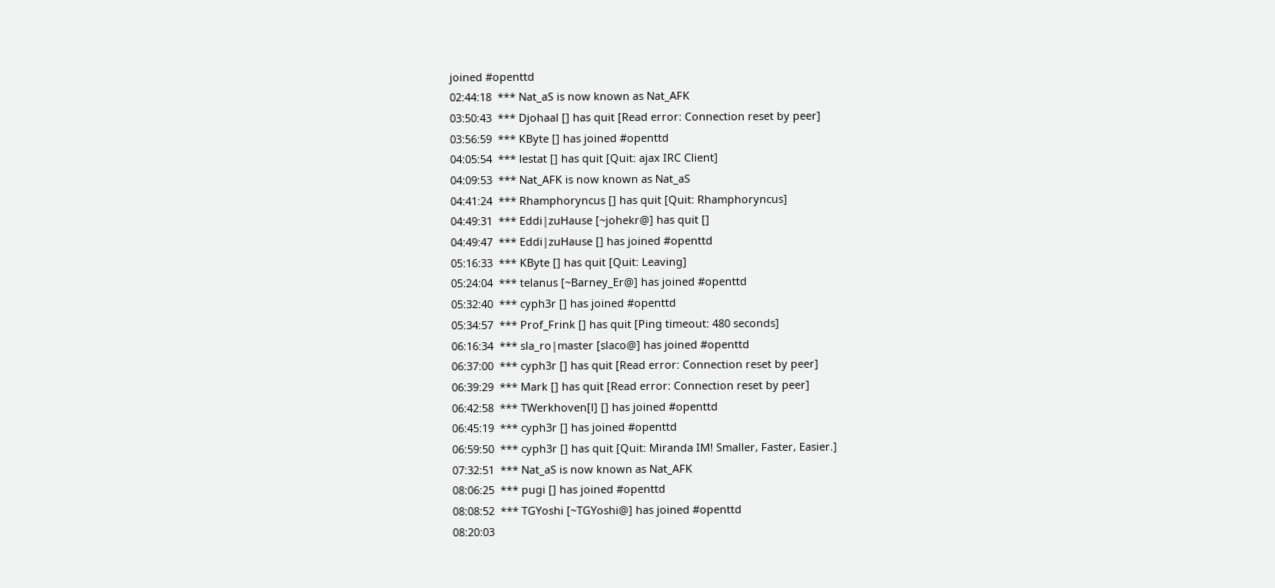joined #openttd
02:44:18  *** Nat_aS is now known as Nat_AFK
03:50:43  *** Djohaal [] has quit [Read error: Connection reset by peer]
03:56:59  *** KByte [] has joined #openttd
04:05:54  *** lestat [] has quit [Quit: ajax IRC Client]
04:09:53  *** Nat_AFK is now known as Nat_aS
04:41:24  *** Rhamphoryncus [] has quit [Quit: Rhamphoryncus]
04:49:31  *** Eddi|zuHause [~johekr@] has quit []
04:49:47  *** Eddi|zuHause [] has joined #openttd
05:16:33  *** KByte [] has quit [Quit: Leaving]
05:24:04  *** telanus [~Barney_Er@] has joined #openttd
05:32:40  *** cyph3r [] has joined #openttd
05:34:57  *** Prof_Frink [] has quit [Ping timeout: 480 seconds]
06:16:34  *** sla_ro|master [slaco@] has joined #openttd
06:37:00  *** cyph3r [] has quit [Read error: Connection reset by peer]
06:39:29  *** Mark [] has quit [Read error: Connection reset by peer]
06:42:58  *** TWerkhoven[l] [] has joined #openttd
06:45:19  *** cyph3r [] has joined #openttd
06:59:50  *** cyph3r [] has quit [Quit: Miranda IM! Smaller, Faster, Easier.]
07:32:51  *** Nat_aS is now known as Nat_AFK
08:06:25  *** pugi [] has joined #openttd
08:08:52  *** TGYoshi [~TGYoshi@] has joined #openttd
08:20:03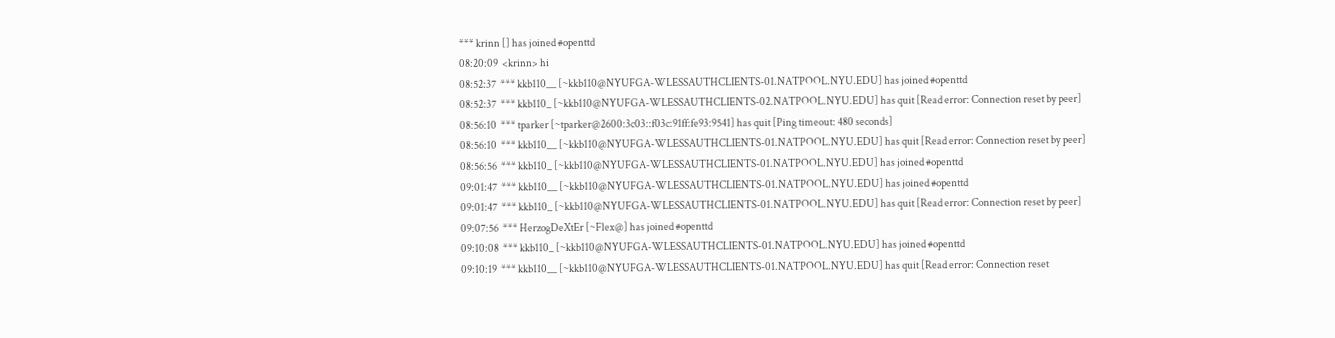*** krinn [] has joined #openttd
08:20:09  <krinn> hi
08:52:37  *** kkb110__ [~kkb110@NYUFGA-WLESSAUTHCLIENTS-01.NATPOOL.NYU.EDU] has joined #openttd
08:52:37  *** kkb110_ [~kkb110@NYUFGA-WLESSAUTHCLIENTS-02.NATPOOL.NYU.EDU] has quit [Read error: Connection reset by peer]
08:56:10  *** tparker [~tparker@2600:3c03::f03c:91ff:fe93:9541] has quit [Ping timeout: 480 seconds]
08:56:10  *** kkb110__ [~kkb110@NYUFGA-WLESSAUTHCLIENTS-01.NATPOOL.NYU.EDU] has quit [Read error: Connection reset by peer]
08:56:56  *** kkb110_ [~kkb110@NYUFGA-WLESSAUTHCLIENTS-01.NATPOOL.NYU.EDU] has joined #openttd
09:01:47  *** kkb110__ [~kkb110@NYUFGA-WLESSAUTHCLIENTS-01.NATPOOL.NYU.EDU] has joined #openttd
09:01:47  *** kkb110_ [~kkb110@NYUFGA-WLESSAUTHCLIENTS-01.NATPOOL.NYU.EDU] has quit [Read error: Connection reset by peer]
09:07:56  *** HerzogDeXtEr [~Flex@] has joined #openttd
09:10:08  *** kkb110_ [~kkb110@NYUFGA-WLESSAUTHCLIENTS-01.NATPOOL.NYU.EDU] has joined #openttd
09:10:19  *** kkb110__ [~kkb110@NYUFGA-WLESSAUTHCLIENTS-01.NATPOOL.NYU.EDU] has quit [Read error: Connection reset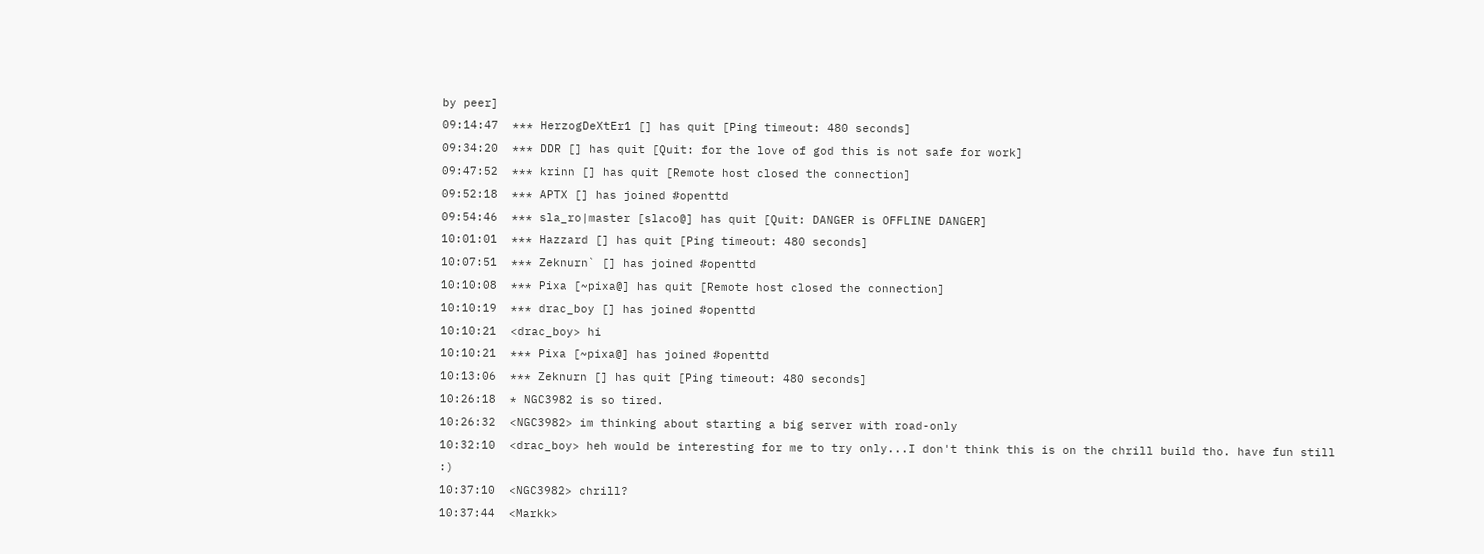by peer]
09:14:47  *** HerzogDeXtEr1 [] has quit [Ping timeout: 480 seconds]
09:34:20  *** DDR [] has quit [Quit: for the love of god this is not safe for work]
09:47:52  *** krinn [] has quit [Remote host closed the connection]
09:52:18  *** APTX [] has joined #openttd
09:54:46  *** sla_ro|master [slaco@] has quit [Quit: DANGER is OFFLINE DANGER]
10:01:01  *** Hazzard [] has quit [Ping timeout: 480 seconds]
10:07:51  *** Zeknurn` [] has joined #openttd
10:10:08  *** Pixa [~pixa@] has quit [Remote host closed the connection]
10:10:19  *** drac_boy [] has joined #openttd
10:10:21  <drac_boy> hi
10:10:21  *** Pixa [~pixa@] has joined #openttd
10:13:06  *** Zeknurn [] has quit [Ping timeout: 480 seconds]
10:26:18  * NGC3982 is so tired.
10:26:32  <NGC3982> im thinking about starting a big server with road-only
10:32:10  <drac_boy> heh would be interesting for me to try only...I don't think this is on the chrill build tho. have fun still :)
10:37:10  <NGC3982> chrill?
10:37:44  <Markk>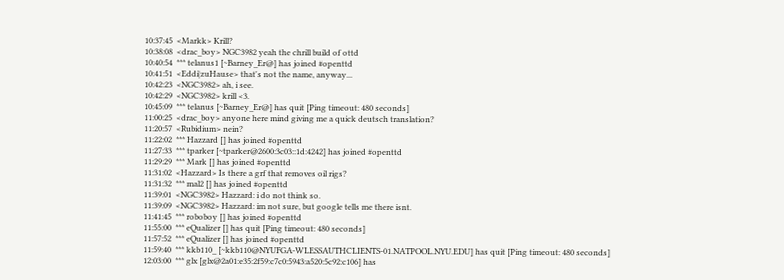10:37:45  <Markk> Krill?
10:38:08  <drac_boy> NGC3982 yeah the chrill build of ottd
10:40:54  *** telanus1 [~Barney_Er@] has joined #openttd
10:41:51  <Eddi|zuHause> that's not the name, anyway...
10:42:23  <NGC3982> ah, i see.
10:42:29  <NGC3982> krill <3.
10:45:09  *** telanus [~Barney_Er@] has quit [Ping timeout: 480 seconds]
11:00:25  <drac_boy> anyone here mind giving me a quick deutsch translation?
11:20:57  <Rubidium> nein?
11:22:02  *** Hazzard [] has joined #openttd
11:27:33  *** tparker [~tparker@2600:3c03::1d:4242] has joined #openttd
11:29:29  *** Mark [] has joined #openttd
11:31:02  <Hazzard> Is there a grf that removes oil rigs?
11:31:32  *** mal2 [] has joined #openttd
11:39:01  <NGC3982> Hazzard: i do not think so.
11:39:09  <NGC3982> Hazzard: im not sure, but google tells me there isnt.
11:41:45  *** roboboy [] has joined #openttd
11:55:00  *** eQualizer [] has quit [Ping timeout: 480 seconds]
11:57:52  *** eQualizer [] has joined #openttd
11:59:40  *** kkb110_ [~kkb110@NYUFGA-WLESSAUTHCLIENTS-01.NATPOOL.NYU.EDU] has quit [Ping timeout: 480 seconds]
12:03:00  *** glx [glx@2a01:e35:2f59:c7c0:5943:a520:5c92:c106] has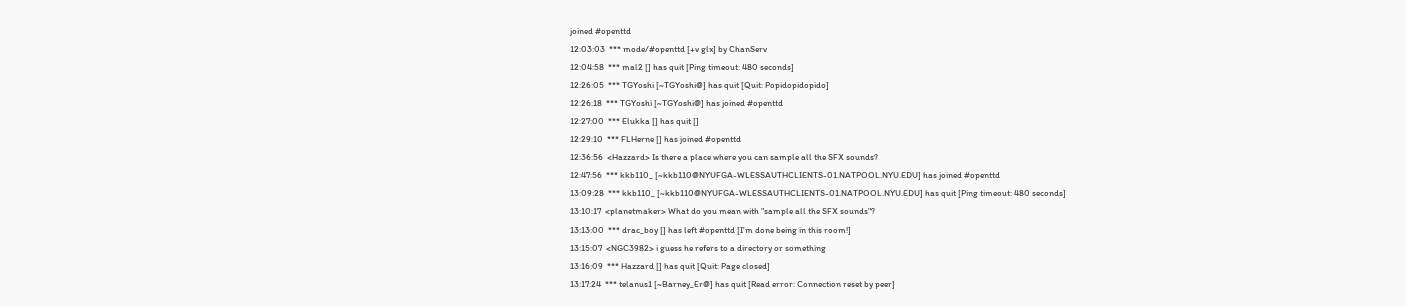joined #openttd
12:03:03  *** mode/#openttd [+v glx] by ChanServ
12:04:58  *** mal2 [] has quit [Ping timeout: 480 seconds]
12:26:05  *** TGYoshi [~TGYoshi@] has quit [Quit: Popidopidopido]
12:26:18  *** TGYoshi [~TGYoshi@] has joined #openttd
12:27:00  *** Elukka [] has quit []
12:29:10  *** FLHerne [] has joined #openttd
12:36:56  <Hazzard> Is there a place where you can sample all the SFX sounds?
12:47:56  *** kkb110_ [~kkb110@NYUFGA-WLESSAUTHCLIENTS-01.NATPOOL.NYU.EDU] has joined #openttd
13:09:28  *** kkb110_ [~kkb110@NYUFGA-WLESSAUTHCLIENTS-01.NATPOOL.NYU.EDU] has quit [Ping timeout: 480 seconds]
13:10:17  <planetmaker> What do you mean with "sample all the SFX sounds"?
13:13:00  *** drac_boy [] has left #openttd [I'm done being in this room!]
13:15:07  <NGC3982> i guess he refers to a directory or something
13:16:09  *** Hazzard [] has quit [Quit: Page closed]
13:17:24  *** telanus1 [~Barney_Er@] has quit [Read error: Connection reset by peer]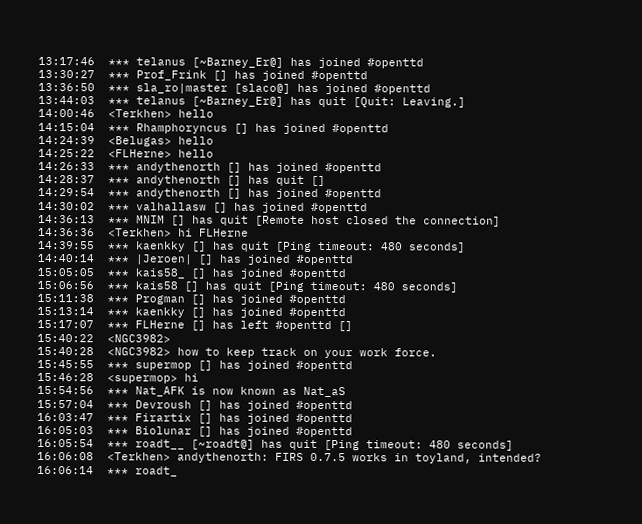13:17:46  *** telanus [~Barney_Er@] has joined #openttd
13:30:27  *** Prof_Frink [] has joined #openttd
13:36:50  *** sla_ro|master [slaco@] has joined #openttd
13:44:03  *** telanus [~Barney_Er@] has quit [Quit: Leaving.]
14:00:46  <Terkhen> hello
14:15:04  *** Rhamphoryncus [] has joined #openttd
14:24:39  <Belugas> hello
14:25:22  <FLHerne> hello
14:26:33  *** andythenorth [] has joined #openttd
14:28:37  *** andythenorth [] has quit []
14:29:54  *** andythenorth [] has joined #openttd
14:30:02  *** valhallasw [] has joined #openttd
14:36:13  *** MNIM [] has quit [Remote host closed the connection]
14:36:36  <Terkhen> hi FLHerne
14:39:55  *** kaenkky [] has quit [Ping timeout: 480 seconds]
14:40:14  *** |Jeroen| [] has joined #openttd
15:05:05  *** kais58_ [] has joined #openttd
15:06:56  *** kais58 [] has quit [Ping timeout: 480 seconds]
15:11:38  *** Progman [] has joined #openttd
15:13:14  *** kaenkky [] has joined #openttd
15:17:07  *** FLHerne [] has left #openttd []
15:40:22  <NGC3982>
15:40:28  <NGC3982> how to keep track on your work force.
15:45:55  *** supermop [] has joined #openttd
15:46:28  <supermop> hi
15:54:56  *** Nat_AFK is now known as Nat_aS
15:57:04  *** Devroush [] has joined #openttd
16:03:47  *** Firartix [] has joined #openttd
16:05:03  *** Biolunar [] has joined #openttd
16:05:54  *** roadt__ [~roadt@] has quit [Ping timeout: 480 seconds]
16:06:08  <Terkhen> andythenorth: FIRS 0.7.5 works in toyland, intended?
16:06:14  *** roadt_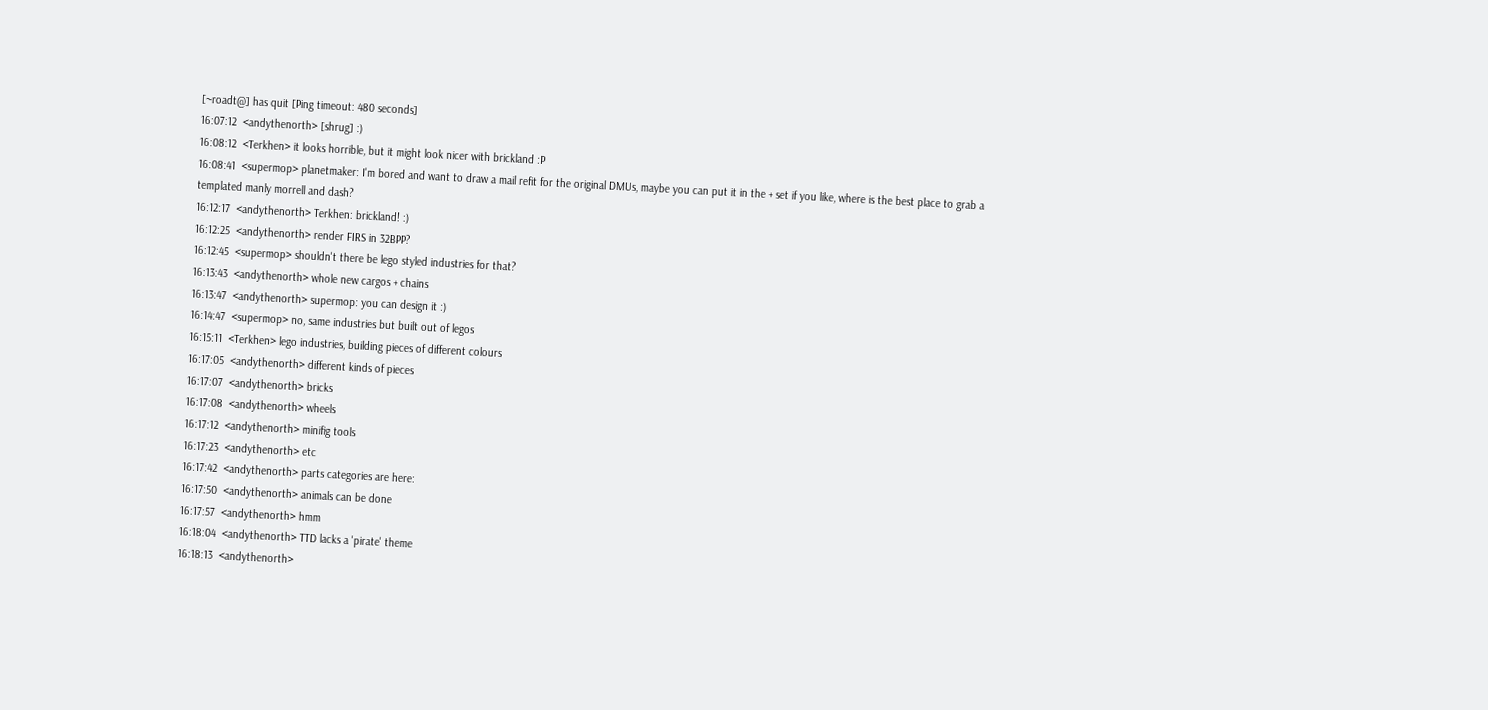[~roadt@] has quit [Ping timeout: 480 seconds]
16:07:12  <andythenorth> [shrug] :)
16:08:12  <Terkhen> it looks horrible, but it might look nicer with brickland :P
16:08:41  <supermop> planetmaker: I'm bored and want to draw a mail refit for the original DMUs, maybe you can put it in the + set if you like, where is the best place to grab a templated manly morrell and dash?
16:12:17  <andythenorth> Terkhen: brickland! :)
16:12:25  <andythenorth> render FIRS in 32BPP?
16:12:45  <supermop> shouldn't there be lego styled industries for that?
16:13:43  <andythenorth> whole new cargos + chains
16:13:47  <andythenorth> supermop: you can design it :)
16:14:47  <supermop> no, same industries but built out of legos
16:15:11  <Terkhen> lego industries, building pieces of different colours
16:17:05  <andythenorth> different kinds of pieces
16:17:07  <andythenorth> bricks
16:17:08  <andythenorth> wheels
16:17:12  <andythenorth> minifig tools
16:17:23  <andythenorth> etc
16:17:42  <andythenorth> parts categories are here:
16:17:50  <andythenorth> animals can be done
16:17:57  <andythenorth> hmm
16:18:04  <andythenorth> TTD lacks a 'pirate' theme
16:18:13  <andythenorth>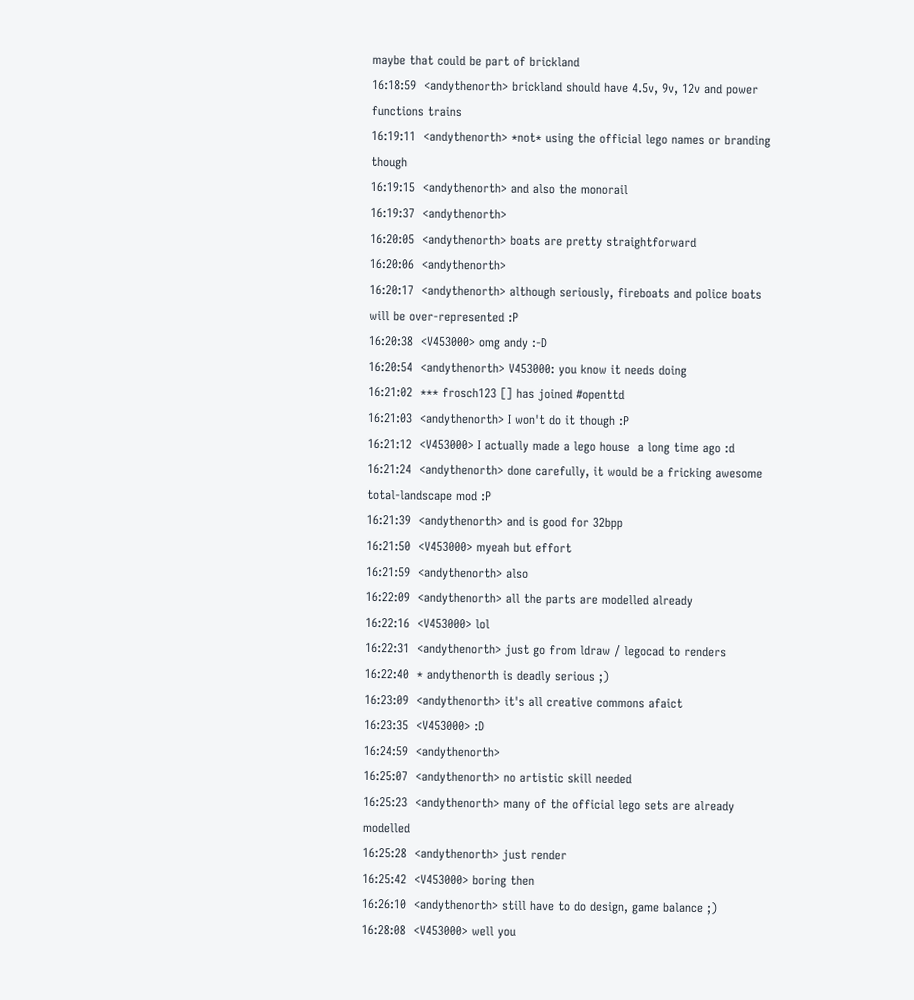maybe that could be part of brickland
16:18:59  <andythenorth> brickland should have 4.5v, 9v, 12v and power functions trains
16:19:11  <andythenorth> *not* using the official lego names or branding though
16:19:15  <andythenorth> and also the monorail
16:19:37  <andythenorth>
16:20:05  <andythenorth> boats are pretty straightforward
16:20:06  <andythenorth>
16:20:17  <andythenorth> although seriously, fireboats and police boats will be over-represented :P
16:20:38  <V453000> omg andy :-D
16:20:54  <andythenorth> V453000: you know it needs doing
16:21:02  *** frosch123 [] has joined #openttd
16:21:03  <andythenorth> I won't do it though :P
16:21:12  <V453000> I actually made a lego house  a long time ago :d
16:21:24  <andythenorth> done carefully, it would be a fricking awesome total-landscape mod :P
16:21:39  <andythenorth> and is good for 32bpp
16:21:50  <V453000> myeah but effort
16:21:59  <andythenorth> also
16:22:09  <andythenorth> all the parts are modelled already
16:22:16  <V453000> lol
16:22:31  <andythenorth> just go from ldraw / legocad to renders
16:22:40  * andythenorth is deadly serious ;)
16:23:09  <andythenorth> it's all creative commons afaict
16:23:35  <V453000> :D
16:24:59  <andythenorth>
16:25:07  <andythenorth> no artistic skill needed
16:25:23  <andythenorth> many of the official lego sets are already modelled
16:25:28  <andythenorth> just render
16:25:42  <V453000> boring then
16:26:10  <andythenorth> still have to do design, game balance ;)
16:28:08  <V453000> well you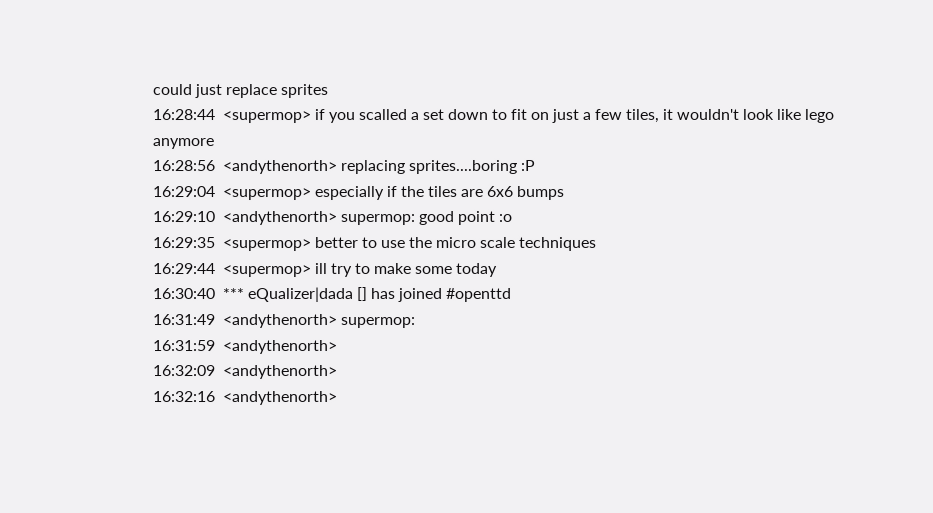could just replace sprites
16:28:44  <supermop> if you scalled a set down to fit on just a few tiles, it wouldn't look like lego anymore
16:28:56  <andythenorth> replacing sprites....boring :P
16:29:04  <supermop> especially if the tiles are 6x6 bumps
16:29:10  <andythenorth> supermop: good point :o
16:29:35  <supermop> better to use the micro scale techniques
16:29:44  <supermop> ill try to make some today
16:30:40  *** eQualizer|dada [] has joined #openttd
16:31:49  <andythenorth> supermop:
16:31:59  <andythenorth>
16:32:09  <andythenorth>
16:32:16  <andythenorth>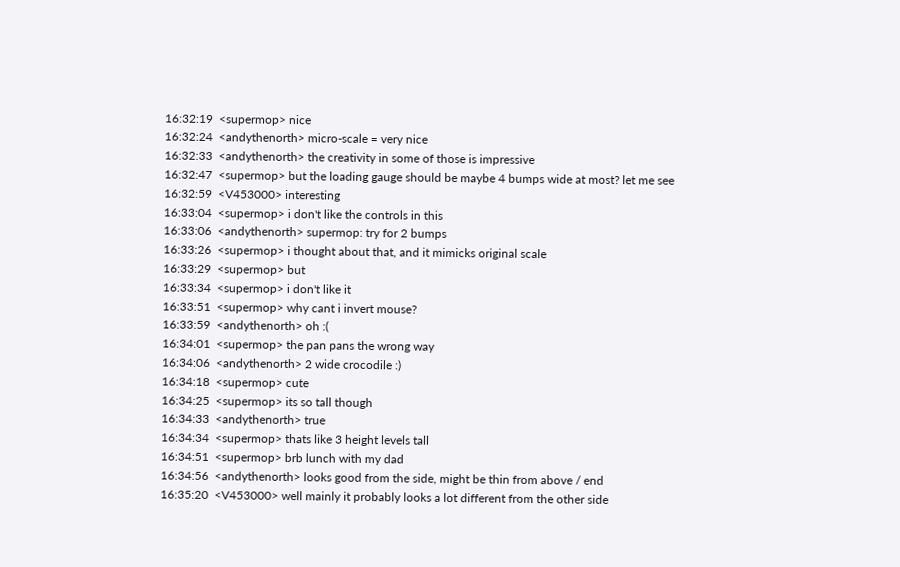16:32:19  <supermop> nice
16:32:24  <andythenorth> micro-scale = very nice
16:32:33  <andythenorth> the creativity in some of those is impressive
16:32:47  <supermop> but the loading gauge should be maybe 4 bumps wide at most? let me see
16:32:59  <V453000> interesting
16:33:04  <supermop> i don't like the controls in this
16:33:06  <andythenorth> supermop: try for 2 bumps
16:33:26  <supermop> i thought about that, and it mimicks original scale
16:33:29  <supermop> but
16:33:34  <supermop> i don't like it
16:33:51  <supermop> why cant i invert mouse?
16:33:59  <andythenorth> oh :(
16:34:01  <supermop> the pan pans the wrong way
16:34:06  <andythenorth> 2 wide crocodile :)
16:34:18  <supermop> cute
16:34:25  <supermop> its so tall though
16:34:33  <andythenorth> true
16:34:34  <supermop> thats like 3 height levels tall
16:34:51  <supermop> brb lunch with my dad
16:34:56  <andythenorth> looks good from the side, might be thin from above / end
16:35:20  <V453000> well mainly it probably looks a lot different from the other side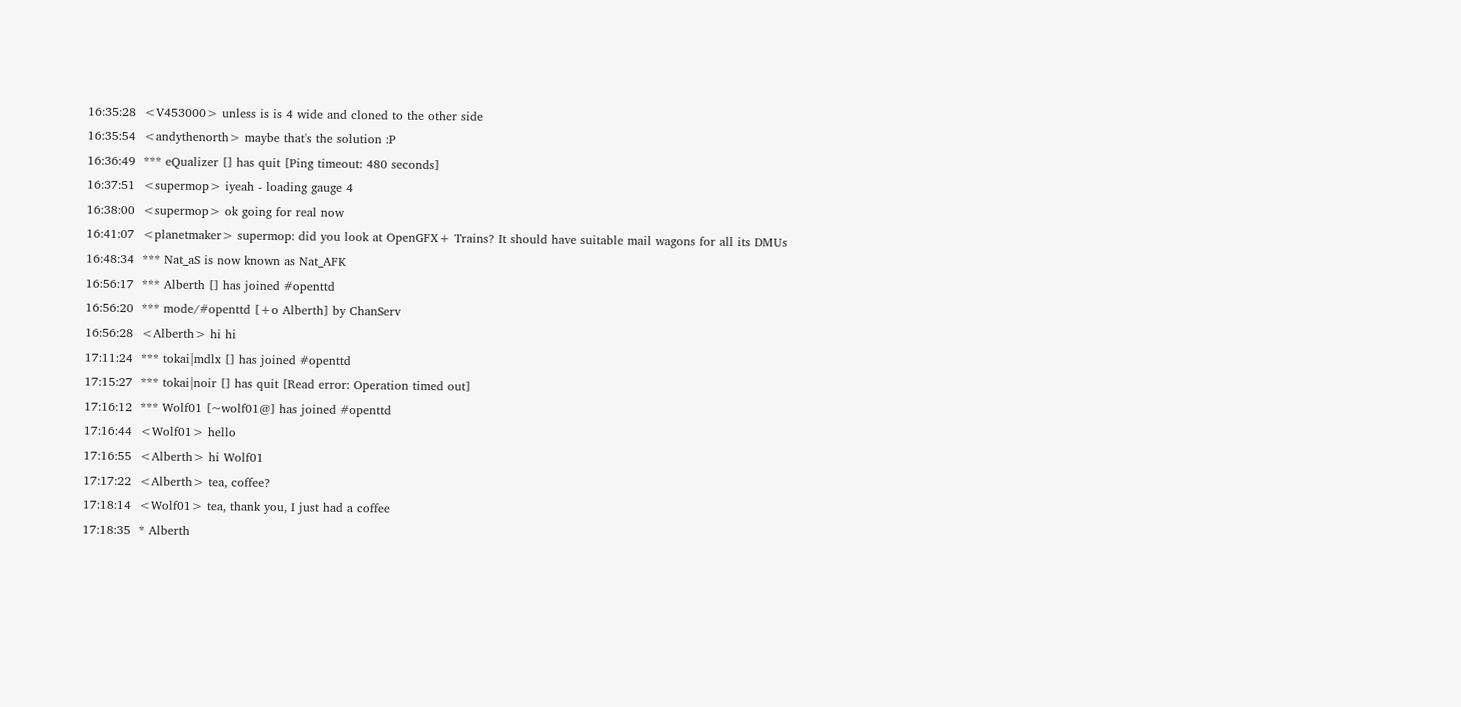16:35:28  <V453000> unless is is 4 wide and cloned to the other side
16:35:54  <andythenorth> maybe that's the solution :P
16:36:49  *** eQualizer [] has quit [Ping timeout: 480 seconds]
16:37:51  <supermop> iyeah - loading gauge 4
16:38:00  <supermop> ok going for real now
16:41:07  <planetmaker> supermop: did you look at OpenGFX+ Trains? It should have suitable mail wagons for all its DMUs
16:48:34  *** Nat_aS is now known as Nat_AFK
16:56:17  *** Alberth [] has joined #openttd
16:56:20  *** mode/#openttd [+o Alberth] by ChanServ
16:56:28  <Alberth> hi hi
17:11:24  *** tokai|mdlx [] has joined #openttd
17:15:27  *** tokai|noir [] has quit [Read error: Operation timed out]
17:16:12  *** Wolf01 [~wolf01@] has joined #openttd
17:16:44  <Wolf01> hello
17:16:55  <Alberth> hi Wolf01
17:17:22  <Alberth> tea, coffee?
17:18:14  <Wolf01> tea, thank you, I just had a coffee
17:18:35  * Alberth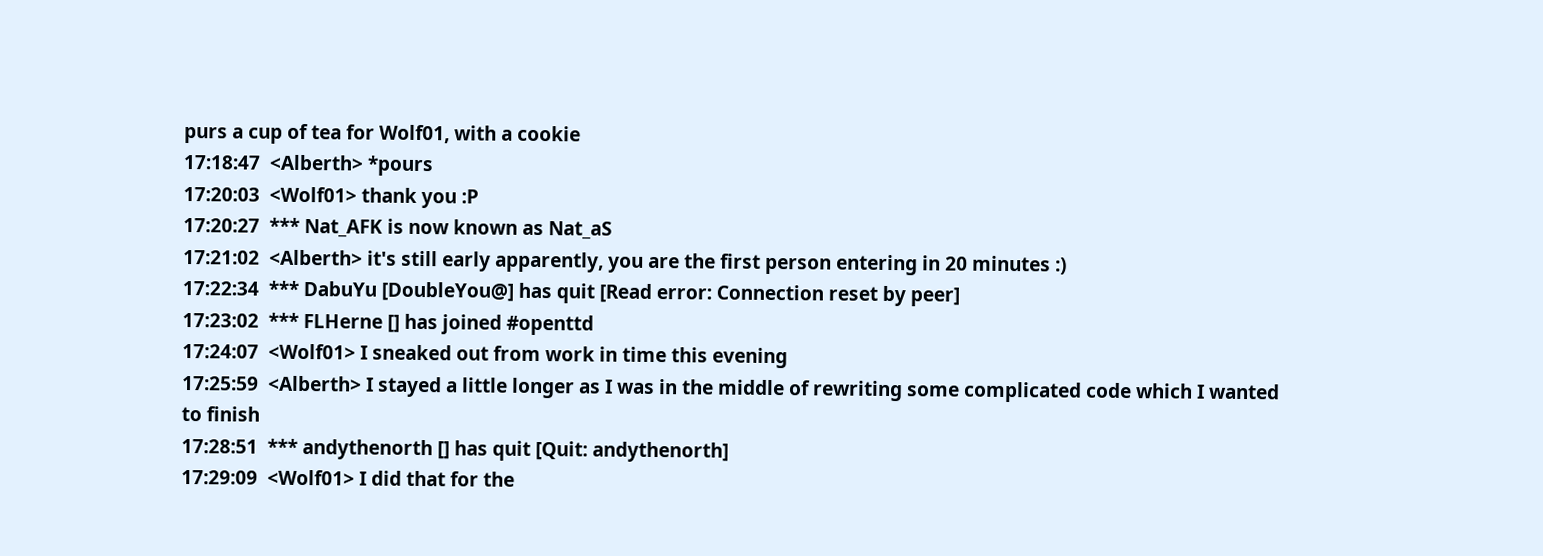purs a cup of tea for Wolf01, with a cookie
17:18:47  <Alberth> *pours
17:20:03  <Wolf01> thank you :P
17:20:27  *** Nat_AFK is now known as Nat_aS
17:21:02  <Alberth> it's still early apparently, you are the first person entering in 20 minutes :)
17:22:34  *** DabuYu [DoubleYou@] has quit [Read error: Connection reset by peer]
17:23:02  *** FLHerne [] has joined #openttd
17:24:07  <Wolf01> I sneaked out from work in time this evening
17:25:59  <Alberth> I stayed a little longer as I was in the middle of rewriting some complicated code which I wanted to finish
17:28:51  *** andythenorth [] has quit [Quit: andythenorth]
17:29:09  <Wolf01> I did that for the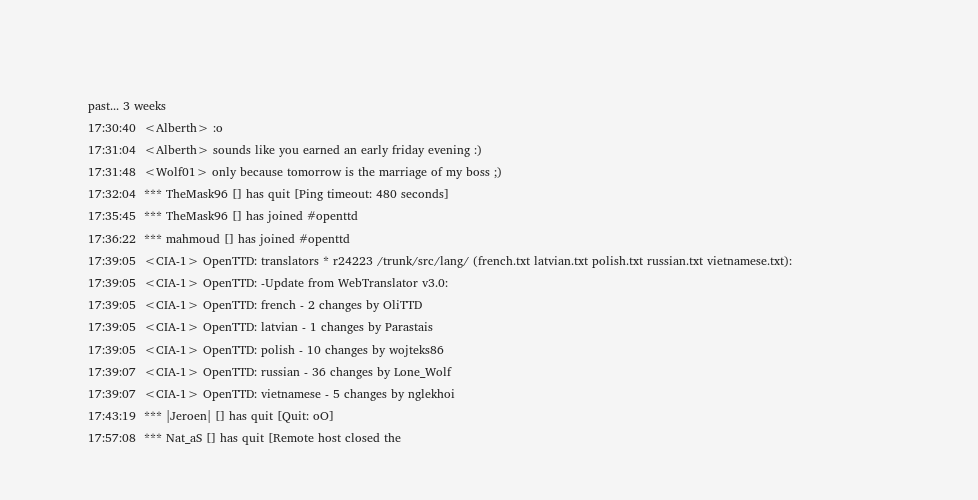past... 3 weeks
17:30:40  <Alberth> :o
17:31:04  <Alberth> sounds like you earned an early friday evening :)
17:31:48  <Wolf01> only because tomorrow is the marriage of my boss ;)
17:32:04  *** TheMask96 [] has quit [Ping timeout: 480 seconds]
17:35:45  *** TheMask96 [] has joined #openttd
17:36:22  *** mahmoud [] has joined #openttd
17:39:05  <CIA-1> OpenTTD: translators * r24223 /trunk/src/lang/ (french.txt latvian.txt polish.txt russian.txt vietnamese.txt):
17:39:05  <CIA-1> OpenTTD: -Update from WebTranslator v3.0:
17:39:05  <CIA-1> OpenTTD: french - 2 changes by OliTTD
17:39:05  <CIA-1> OpenTTD: latvian - 1 changes by Parastais
17:39:05  <CIA-1> OpenTTD: polish - 10 changes by wojteks86
17:39:07  <CIA-1> OpenTTD: russian - 36 changes by Lone_Wolf
17:39:07  <CIA-1> OpenTTD: vietnamese - 5 changes by nglekhoi
17:43:19  *** |Jeroen| [] has quit [Quit: oO]
17:57:08  *** Nat_aS [] has quit [Remote host closed the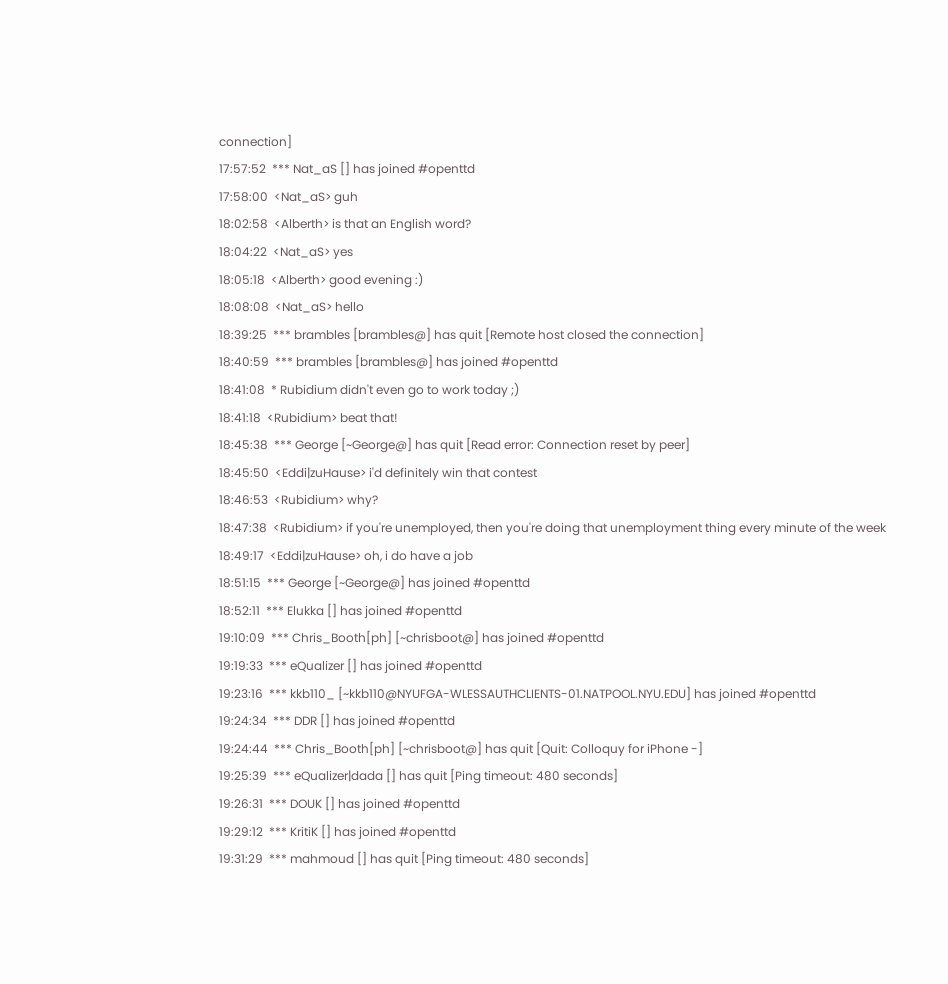connection]
17:57:52  *** Nat_aS [] has joined #openttd
17:58:00  <Nat_aS> guh
18:02:58  <Alberth> is that an English word?
18:04:22  <Nat_aS> yes
18:05:18  <Alberth> good evening :)
18:08:08  <Nat_aS> hello
18:39:25  *** brambles [brambles@] has quit [Remote host closed the connection]
18:40:59  *** brambles [brambles@] has joined #openttd
18:41:08  * Rubidium didn't even go to work today ;)
18:41:18  <Rubidium> beat that!
18:45:38  *** George [~George@] has quit [Read error: Connection reset by peer]
18:45:50  <Eddi|zuHause> i'd definitely win that contest
18:46:53  <Rubidium> why?
18:47:38  <Rubidium> if you're unemployed, then you're doing that unemployment thing every minute of the week
18:49:17  <Eddi|zuHause> oh, i do have a job
18:51:15  *** George [~George@] has joined #openttd
18:52:11  *** Elukka [] has joined #openttd
19:10:09  *** Chris_Booth[ph] [~chrisboot@] has joined #openttd
19:19:33  *** eQualizer [] has joined #openttd
19:23:16  *** kkb110_ [~kkb110@NYUFGA-WLESSAUTHCLIENTS-01.NATPOOL.NYU.EDU] has joined #openttd
19:24:34  *** DDR [] has joined #openttd
19:24:44  *** Chris_Booth[ph] [~chrisboot@] has quit [Quit: Colloquy for iPhone -]
19:25:39  *** eQualizer|dada [] has quit [Ping timeout: 480 seconds]
19:26:31  *** DOUK [] has joined #openttd
19:29:12  *** KritiK [] has joined #openttd
19:31:29  *** mahmoud [] has quit [Ping timeout: 480 seconds]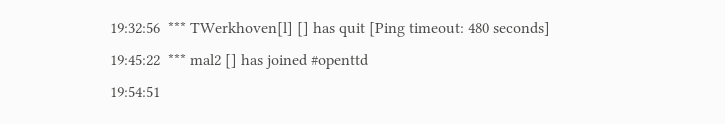19:32:56  *** TWerkhoven[l] [] has quit [Ping timeout: 480 seconds]
19:45:22  *** mal2 [] has joined #openttd
19:54:51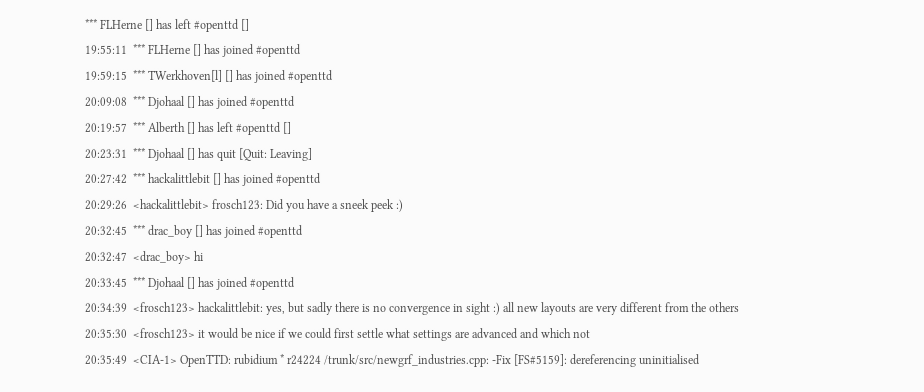*** FLHerne [] has left #openttd []
19:55:11  *** FLHerne [] has joined #openttd
19:59:15  *** TWerkhoven[l] [] has joined #openttd
20:09:08  *** Djohaal [] has joined #openttd
20:19:57  *** Alberth [] has left #openttd []
20:23:31  *** Djohaal [] has quit [Quit: Leaving]
20:27:42  *** hackalittlebit [] has joined #openttd
20:29:26  <hackalittlebit> frosch123: Did you have a sneek peek :)
20:32:45  *** drac_boy [] has joined #openttd
20:32:47  <drac_boy> hi
20:33:45  *** Djohaal [] has joined #openttd
20:34:39  <frosch123> hackalittlebit: yes, but sadly there is no convergence in sight :) all new layouts are very different from the others
20:35:30  <frosch123> it would be nice if we could first settle what settings are advanced and which not
20:35:49  <CIA-1> OpenTTD: rubidium * r24224 /trunk/src/newgrf_industries.cpp: -Fix [FS#5159]: dereferencing uninitialised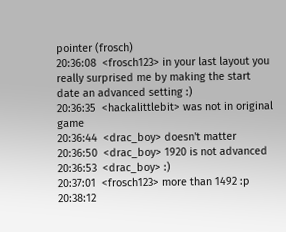pointer (frosch)
20:36:08  <frosch123> in your last layout you really surprised me by making the start date an advanced setting :)
20:36:35  <hackalittlebit> was not in original game
20:36:44  <drac_boy> doesn't matter
20:36:50  <drac_boy> 1920 is not advanced
20:36:53  <drac_boy> :)
20:37:01  <frosch123> more than 1492 :p
20:38:12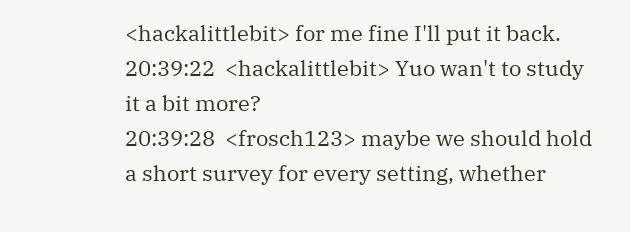<hackalittlebit> for me fine I'll put it back.
20:39:22  <hackalittlebit> Yuo wan't to study it a bit more?
20:39:28  <frosch123> maybe we should hold a short survey for every setting, whether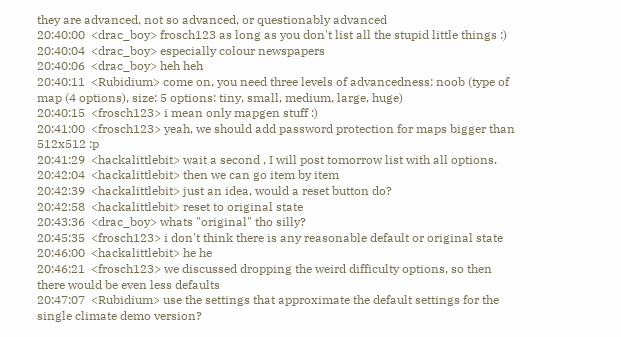they are advanced, not so advanced, or questionably advanced
20:40:00  <drac_boy> frosch123 as long as you don't list all the stupid little things :)
20:40:04  <drac_boy> especially colour newspapers
20:40:06  <drac_boy> heh heh
20:40:11  <Rubidium> come on, you need three levels of advancedness: noob (type of map (4 options), size: 5 options: tiny, small, medium, large, huge)
20:40:15  <frosch123> i mean only mapgen stuff :)
20:41:00  <frosch123> yeah, we should add password protection for maps bigger than 512x512 :p
20:41:29  <hackalittlebit> wait a second , I will post tomorrow list with all options.
20:42:04  <hackalittlebit> then we can go item by item
20:42:39  <hackalittlebit> just an idea, would a reset button do?
20:42:58  <hackalittlebit> reset to original state
20:43:36  <drac_boy> whats "original" tho silly?
20:45:35  <frosch123> i don't think there is any reasonable default or original state
20:46:00  <hackalittlebit> he he
20:46:21  <frosch123> we discussed dropping the weird difficulty options, so then there would be even less defaults
20:47:07  <Rubidium> use the settings that approximate the default settings for the single climate demo version?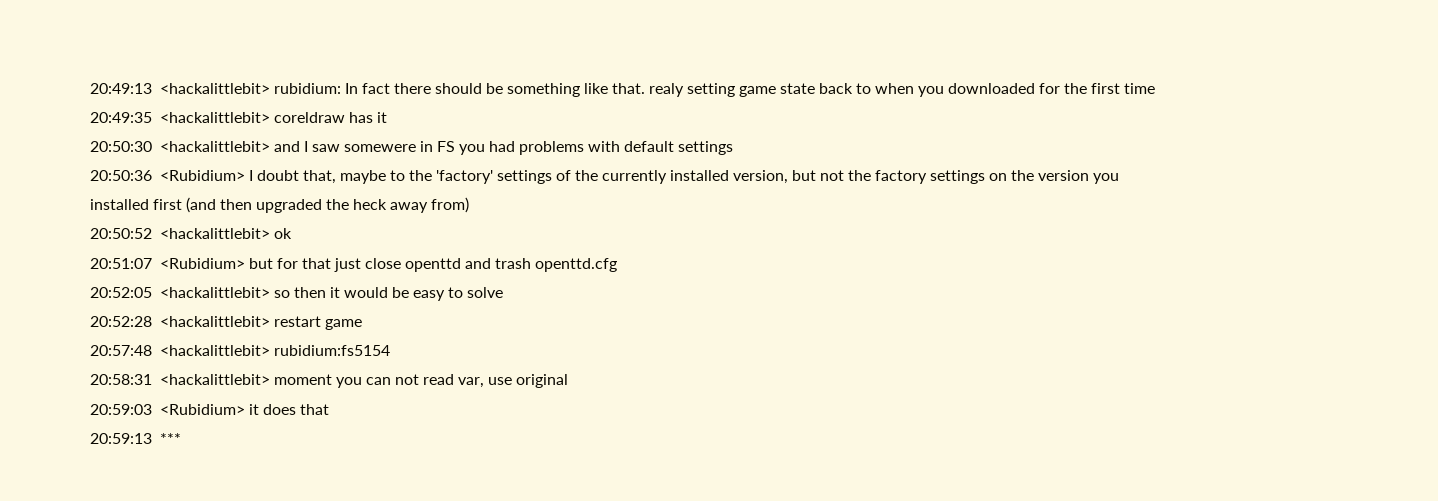20:49:13  <hackalittlebit> rubidium: In fact there should be something like that. realy setting game state back to when you downloaded for the first time
20:49:35  <hackalittlebit> coreldraw has it
20:50:30  <hackalittlebit> and I saw somewere in FS you had problems with default settings
20:50:36  <Rubidium> I doubt that, maybe to the 'factory' settings of the currently installed version, but not the factory settings on the version you installed first (and then upgraded the heck away from)
20:50:52  <hackalittlebit> ok
20:51:07  <Rubidium> but for that just close openttd and trash openttd.cfg
20:52:05  <hackalittlebit> so then it would be easy to solve
20:52:28  <hackalittlebit> restart game
20:57:48  <hackalittlebit> rubidium:fs5154
20:58:31  <hackalittlebit> moment you can not read var, use original
20:59:03  <Rubidium> it does that
20:59:13  ***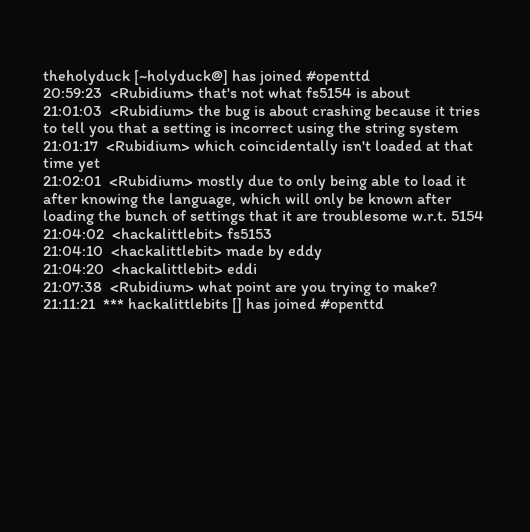theholyduck [~holyduck@] has joined #openttd
20:59:23  <Rubidium> that's not what fs5154 is about
21:01:03  <Rubidium> the bug is about crashing because it tries to tell you that a setting is incorrect using the string system
21:01:17  <Rubidium> which coincidentally isn't loaded at that time yet
21:02:01  <Rubidium> mostly due to only being able to load it after knowing the language, which will only be known after loading the bunch of settings that it are troublesome w.r.t. 5154
21:04:02  <hackalittlebit> fs5153
21:04:10  <hackalittlebit> made by eddy
21:04:20  <hackalittlebit> eddi
21:07:38  <Rubidium> what point are you trying to make?
21:11:21  *** hackalittlebits [] has joined #openttd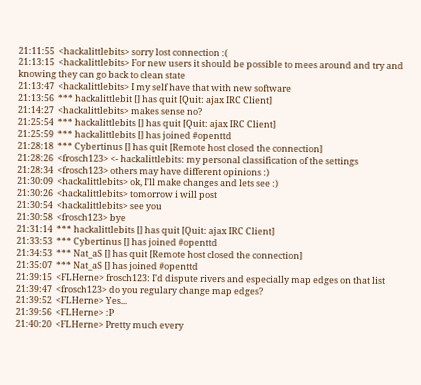21:11:55  <hackalittlebits> sorry lost connection :(
21:13:15  <hackalittlebits> For new users it should be possible to mees around and try and knowing they can go back to clean state
21:13:47  <hackalittlebits> I my self have that with new software
21:13:56  *** hackalittlebit [] has quit [Quit: ajax IRC Client]
21:14:27  <hackalittlebits> makes sense no?
21:25:54  *** hackalittlebits [] has quit [Quit: ajax IRC Client]
21:25:59  *** hackalittlebits [] has joined #openttd
21:28:18  *** Cybertinus [] has quit [Remote host closed the connection]
21:28:26  <frosch123> <- hackalittlebits: my personal classification of the settings
21:28:34  <frosch123> others may have different opinions :)
21:30:09  <hackalittlebits> ok, I'll make changes and lets see :)
21:30:26  <hackalittlebits> tomorrow i will post
21:30:54  <hackalittlebits> see you
21:30:58  <frosch123> bye
21:31:14  *** hackalittlebits [] has quit [Quit: ajax IRC Client]
21:33:53  *** Cybertinus [] has joined #openttd
21:34:53  *** Nat_aS [] has quit [Remote host closed the connection]
21:35:07  *** Nat_aS [] has joined #openttd
21:39:15  <FLHerne> frosch123: I'd dispute rivers and especially map edges on that list
21:39:47  <frosch123> do you regulary change map edges?
21:39:52  <FLHerne> Yes...
21:39:56  <FLHerne> :P
21:40:20  <FLHerne> Pretty much every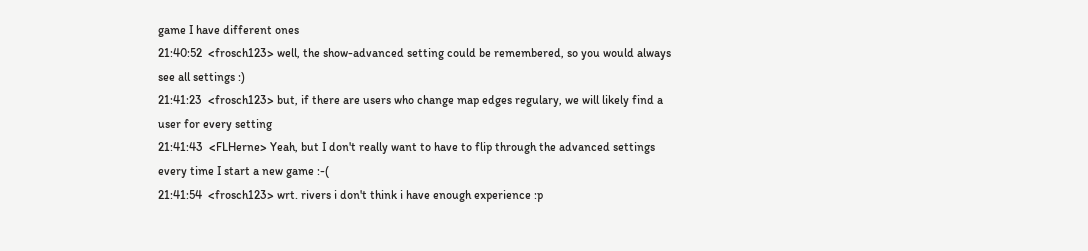game I have different ones
21:40:52  <frosch123> well, the show-advanced setting could be remembered, so you would always see all settings :)
21:41:23  <frosch123> but, if there are users who change map edges regulary, we will likely find a user for every setting
21:41:43  <FLHerne> Yeah, but I don't really want to have to flip through the advanced settings every time I start a new game :-(
21:41:54  <frosch123> wrt. rivers i don't think i have enough experience :p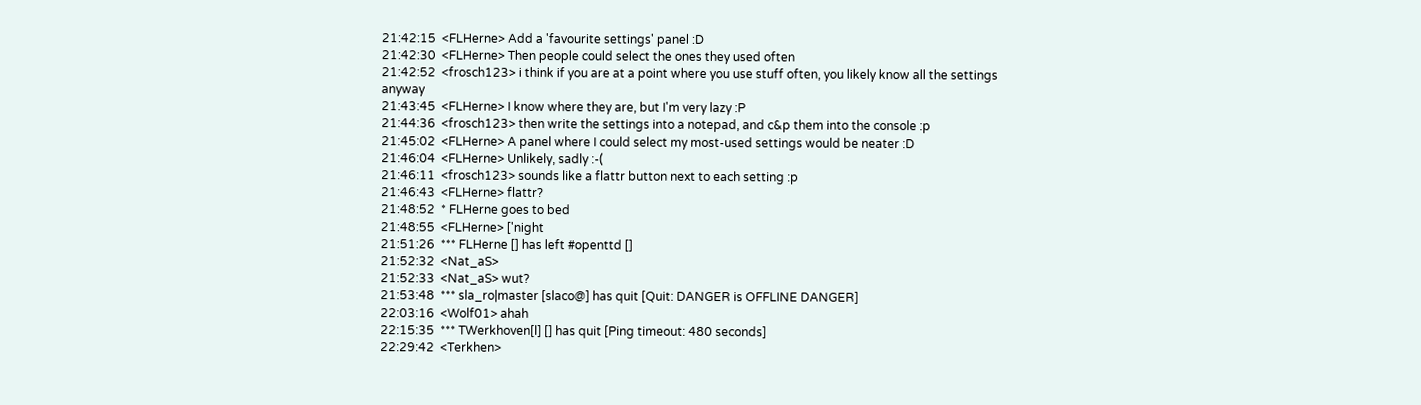21:42:15  <FLHerne> Add a 'favourite settings' panel :D
21:42:30  <FLHerne> Then people could select the ones they used often
21:42:52  <frosch123> i think if you are at a point where you use stuff often, you likely know all the settings anyway
21:43:45  <FLHerne> I know where they are, but I'm very lazy :P
21:44:36  <frosch123> then write the settings into a notepad, and c&p them into the console :p
21:45:02  <FLHerne> A panel where I could select my most-used settings would be neater :D
21:46:04  <FLHerne> Unlikely, sadly :-(
21:46:11  <frosch123> sounds like a flattr button next to each setting :p
21:46:43  <FLHerne> flattr?
21:48:52  * FLHerne goes to bed
21:48:55  <FLHerne> ['night
21:51:26  *** FLHerne [] has left #openttd []
21:52:32  <Nat_aS>
21:52:33  <Nat_aS> wut?
21:53:48  *** sla_ro|master [slaco@] has quit [Quit: DANGER is OFFLINE DANGER]
22:03:16  <Wolf01> ahah
22:15:35  *** TWerkhoven[l] [] has quit [Ping timeout: 480 seconds]
22:29:42  <Terkhen>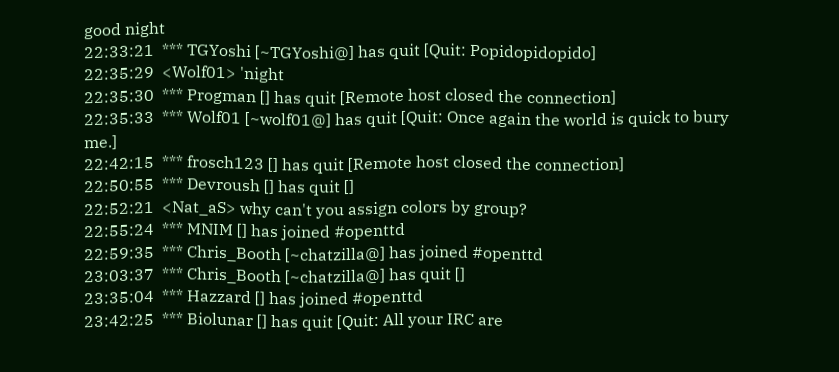good night
22:33:21  *** TGYoshi [~TGYoshi@] has quit [Quit: Popidopidopido]
22:35:29  <Wolf01> 'night
22:35:30  *** Progman [] has quit [Remote host closed the connection]
22:35:33  *** Wolf01 [~wolf01@] has quit [Quit: Once again the world is quick to bury me.]
22:42:15  *** frosch123 [] has quit [Remote host closed the connection]
22:50:55  *** Devroush [] has quit []
22:52:21  <Nat_aS> why can't you assign colors by group?
22:55:24  *** MNIM [] has joined #openttd
22:59:35  *** Chris_Booth [~chatzilla@] has joined #openttd
23:03:37  *** Chris_Booth [~chatzilla@] has quit []
23:35:04  *** Hazzard [] has joined #openttd
23:42:25  *** Biolunar [] has quit [Quit: All your IRC are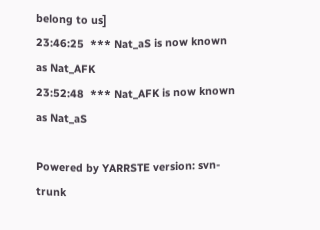belong to us]
23:46:25  *** Nat_aS is now known as Nat_AFK
23:52:48  *** Nat_AFK is now known as Nat_aS

Powered by YARRSTE version: svn-trunk